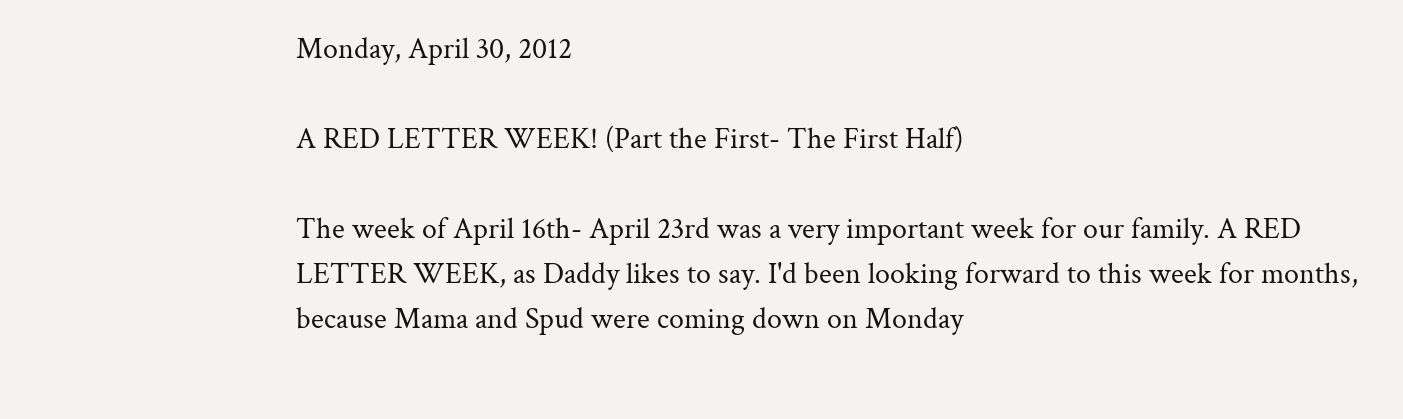Monday, April 30, 2012

A RED LETTER WEEK! (Part the First- The First Half)

The week of April 16th- April 23rd was a very important week for our family. A RED LETTER WEEK, as Daddy likes to say. I'd been looking forward to this week for months, because Mama and Spud were coming down on Monday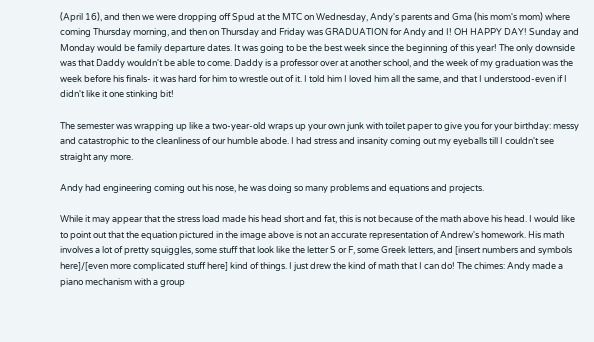(April 16), and then we were dropping off Spud at the MTC on Wednesday, Andy's parents and Gma (his mom's mom) where coming Thursday morning, and then on Thursday and Friday was GRADUATION for Andy and I! OH HAPPY DAY! Sunday and Monday would be family departure dates. It was going to be the best week since the beginning of this year! The only downside was that Daddy wouldn't be able to come. Daddy is a professor over at another school, and the week of my graduation was the week before his finals- it was hard for him to wrestle out of it. I told him I loved him all the same, and that I understood-even if I didn't like it one stinking bit!

The semester was wrapping up like a two-year-old wraps up your own junk with toilet paper to give you for your birthday: messy and catastrophic to the cleanliness of our humble abode. I had stress and insanity coming out my eyeballs till I couldn't see straight any more.

Andy had engineering coming out his nose, he was doing so many problems and equations and projects.

While it may appear that the stress load made his head short and fat, this is not because of the math above his head. I would like to point out that the equation pictured in the image above is not an accurate representation of Andrew's homework. His math involves a lot of pretty squiggles, some stuff that look like the letter S or F, some Greek letters, and [insert numbers and symbols here]/[even more complicated stuff here] kind of things. I just drew the kind of math that I can do! The chimes: Andy made a piano mechanism with a group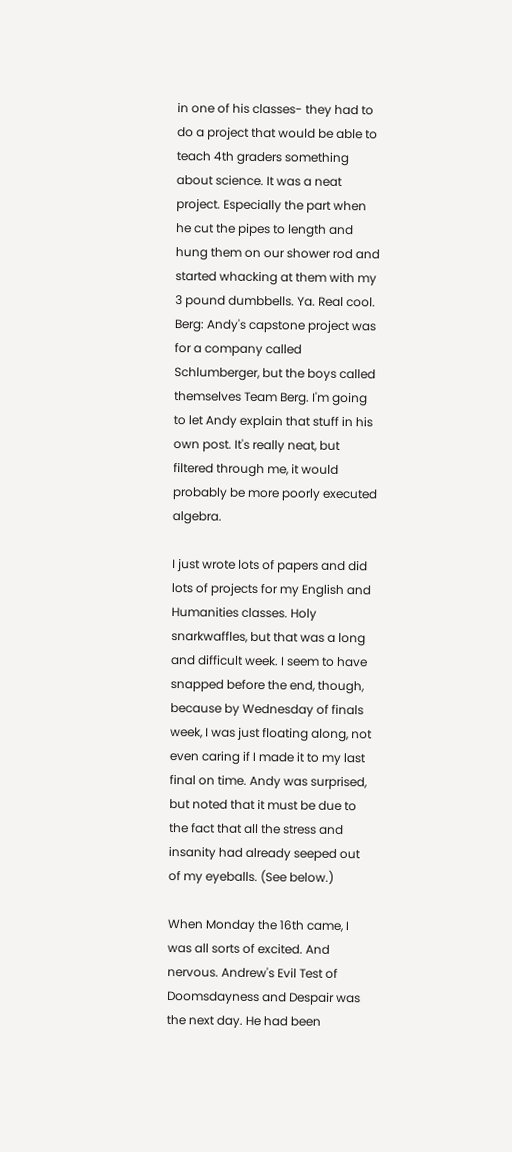in one of his classes- they had to do a project that would be able to teach 4th graders something about science. It was a neat project. Especially the part when he cut the pipes to length and hung them on our shower rod and started whacking at them with my 3 pound dumbbells. Ya. Real cool. Berg: Andy's capstone project was for a company called Schlumberger, but the boys called themselves Team Berg. I'm going to let Andy explain that stuff in his own post. It's really neat, but filtered through me, it would probably be more poorly executed algebra.

I just wrote lots of papers and did lots of projects for my English and Humanities classes. Holy snarkwaffles, but that was a long and difficult week. I seem to have snapped before the end, though, because by Wednesday of finals week, I was just floating along, not even caring if I made it to my last final on time. Andy was surprised, but noted that it must be due to the fact that all the stress and insanity had already seeped out of my eyeballs. (See below.)

When Monday the 16th came, I was all sorts of excited. And nervous. Andrew's Evil Test of Doomsdayness and Despair was the next day. He had been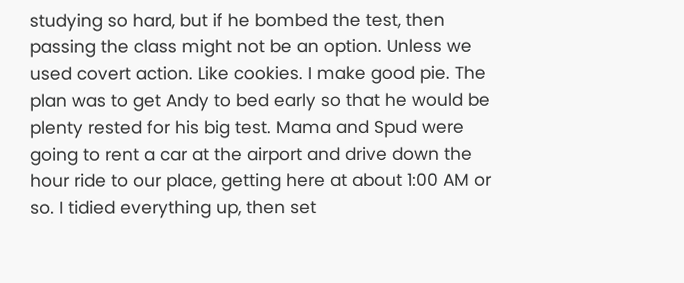studying so hard, but if he bombed the test, then passing the class might not be an option. Unless we used covert action. Like cookies. I make good pie. The plan was to get Andy to bed early so that he would be plenty rested for his big test. Mama and Spud were going to rent a car at the airport and drive down the hour ride to our place, getting here at about 1:00 AM or so. I tidied everything up, then set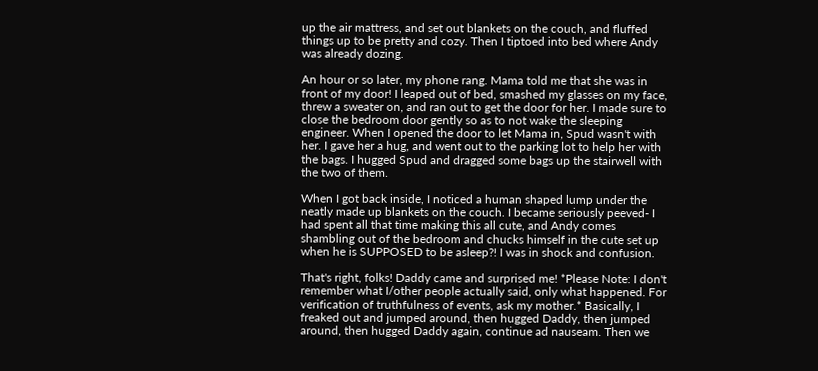up the air mattress, and set out blankets on the couch, and fluffed things up to be pretty and cozy. Then I tiptoed into bed where Andy was already dozing.

An hour or so later, my phone rang. Mama told me that she was in front of my door! I leaped out of bed, smashed my glasses on my face, threw a sweater on, and ran out to get the door for her. I made sure to close the bedroom door gently so as to not wake the sleeping engineer. When I opened the door to let Mama in, Spud wasn't with her. I gave her a hug, and went out to the parking lot to help her with the bags. I hugged Spud and dragged some bags up the stairwell with the two of them.

When I got back inside, I noticed a human shaped lump under the neatly made up blankets on the couch. I became seriously peeved- I had spent all that time making this all cute, and Andy comes shambling out of the bedroom and chucks himself in the cute set up when he is SUPPOSED to be asleep?! I was in shock and confusion.

That's right, folks! Daddy came and surprised me! *Please Note: I don't remember what I/other people actually said, only what happened. For verification of truthfulness of events, ask my mother.* Basically, I freaked out and jumped around, then hugged Daddy, then jumped around, then hugged Daddy again, continue ad nauseam. Then we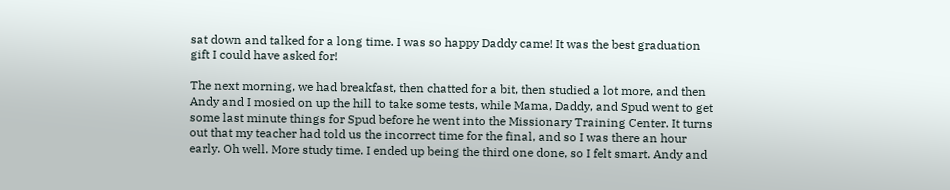sat down and talked for a long time. I was so happy Daddy came! It was the best graduation gift I could have asked for!

The next morning, we had breakfast, then chatted for a bit, then studied a lot more, and then Andy and I mosied on up the hill to take some tests, while Mama, Daddy, and Spud went to get some last minute things for Spud before he went into the Missionary Training Center. It turns out that my teacher had told us the incorrect time for the final, and so I was there an hour early. Oh well. More study time. I ended up being the third one done, so I felt smart. Andy and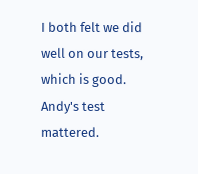I both felt we did well on our tests, which is good. Andy's test mattered.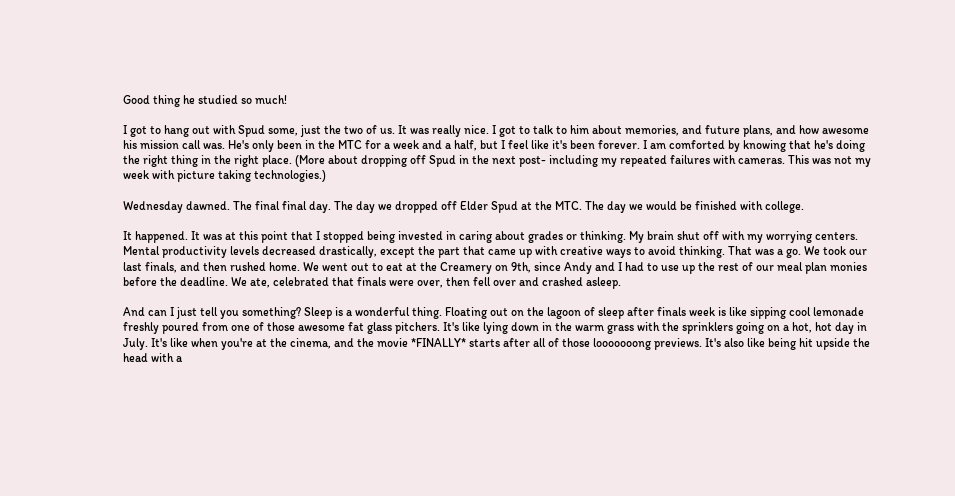Good thing he studied so much!

I got to hang out with Spud some, just the two of us. It was really nice. I got to talk to him about memories, and future plans, and how awesome his mission call was. He's only been in the MTC for a week and a half, but I feel like it's been forever. I am comforted by knowing that he's doing the right thing in the right place. (More about dropping off Spud in the next post- including my repeated failures with cameras. This was not my week with picture taking technologies.)

Wednesday dawned. The final final day. The day we dropped off Elder Spud at the MTC. The day we would be finished with college.

It happened. It was at this point that I stopped being invested in caring about grades or thinking. My brain shut off with my worrying centers. Mental productivity levels decreased drastically, except the part that came up with creative ways to avoid thinking. That was a go. We took our last finals, and then rushed home. We went out to eat at the Creamery on 9th, since Andy and I had to use up the rest of our meal plan monies before the deadline. We ate, celebrated that finals were over, then fell over and crashed asleep.

And can I just tell you something? Sleep is a wonderful thing. Floating out on the lagoon of sleep after finals week is like sipping cool lemonade freshly poured from one of those awesome fat glass pitchers. It's like lying down in the warm grass with the sprinklers going on a hot, hot day in July. It's like when you're at the cinema, and the movie *FINALLY* starts after all of those looooooong previews. It's also like being hit upside the head with a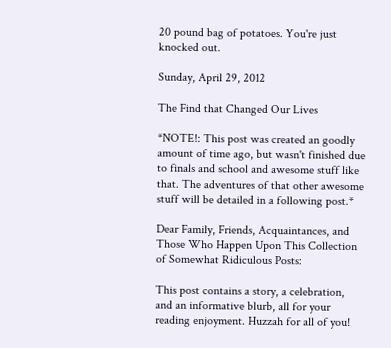20 pound bag of potatoes. You're just knocked out.

Sunday, April 29, 2012

The Find that Changed Our Lives

*NOTE!: This post was created an goodly amount of time ago, but wasn't finished due to finals and school and awesome stuff like that. The adventures of that other awesome stuff will be detailed in a following post.*

Dear Family, Friends, Acquaintances, and Those Who Happen Upon This Collection of Somewhat Ridiculous Posts:

This post contains a story, a celebration, and an informative blurb, all for your reading enjoyment. Huzzah for all of you!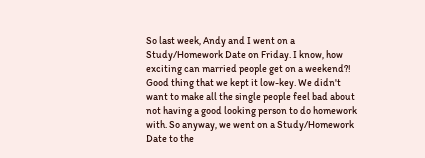So last week, Andy and I went on a Study/Homework Date on Friday. I know, how exciting can married people get on a weekend?! Good thing that we kept it low-key. We didn't want to make all the single people feel bad about not having a good looking person to do homework with. So anyway, we went on a Study/Homework Date to the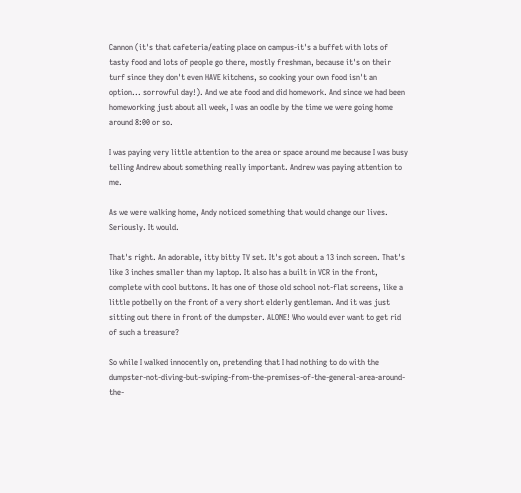Cannon (it's that cafeteria/eating place on campus-it's a buffet with lots of tasty food and lots of people go there, mostly freshman, because it's on their turf since they don't even HAVE kitchens, so cooking your own food isn't an option... sorrowful day!). And we ate food and did homework. And since we had been homeworking just about all week, I was an oodle by the time we were going home around 8:00 or so.

I was paying very little attention to the area or space around me because I was busy telling Andrew about something really important. Andrew was paying attention to me.

As we were walking home, Andy noticed something that would change our lives. Seriously. It would.

That's right. An adorable, itty bitty TV set. It's got about a 13 inch screen. That's like 3 inches smaller than my laptop. It also has a built in VCR in the front, complete with cool buttons. It has one of those old school not-flat screens, like a little potbelly on the front of a very short elderly gentleman. And it was just sitting out there in front of the dumpster. ALONE! Who would ever want to get rid of such a treasure?

So while I walked innocently on, pretending that I had nothing to do with the dumpster-not-diving-but-swiping-from-the-premises-of-the-general-area-around-the-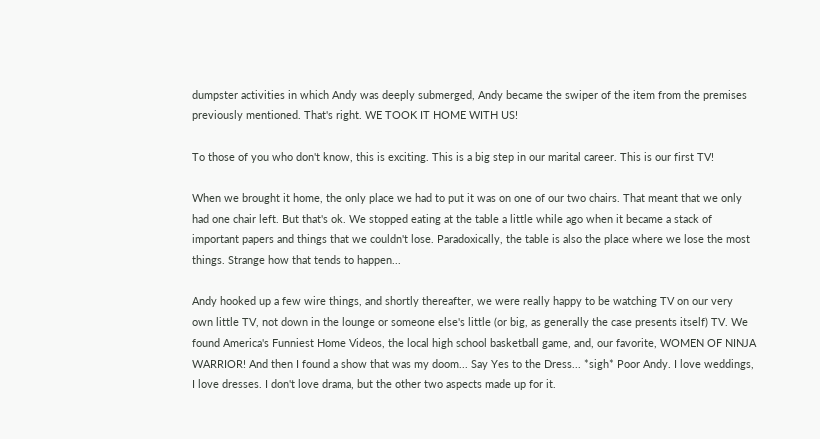dumpster activities in which Andy was deeply submerged, Andy became the swiper of the item from the premises previously mentioned. That's right. WE TOOK IT HOME WITH US!

To those of you who don't know, this is exciting. This is a big step in our marital career. This is our first TV!

When we brought it home, the only place we had to put it was on one of our two chairs. That meant that we only had one chair left. But that's ok. We stopped eating at the table a little while ago when it became a stack of important papers and things that we couldn't lose. Paradoxically, the table is also the place where we lose the most things. Strange how that tends to happen...

Andy hooked up a few wire things, and shortly thereafter, we were really happy to be watching TV on our very own little TV, not down in the lounge or someone else's little (or big, as generally the case presents itself) TV. We found America's Funniest Home Videos, the local high school basketball game, and, our favorite, WOMEN OF NINJA WARRIOR! And then I found a show that was my doom... Say Yes to the Dress... *sigh* Poor Andy. I love weddings, I love dresses. I don't love drama, but the other two aspects made up for it.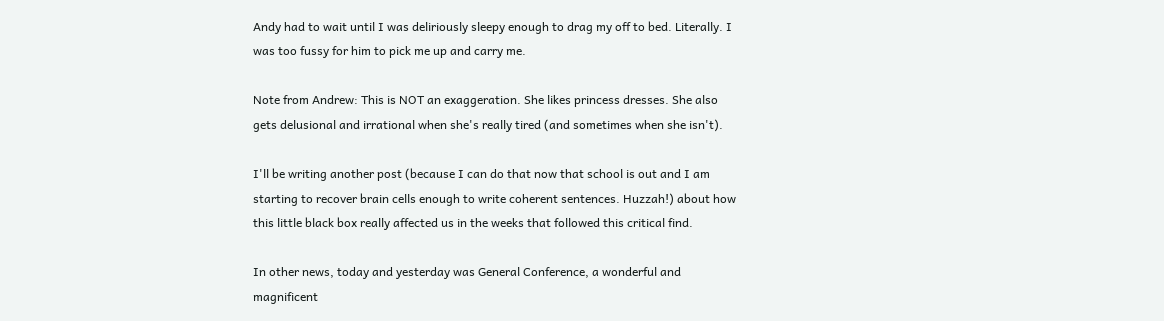Andy had to wait until I was deliriously sleepy enough to drag my off to bed. Literally. I was too fussy for him to pick me up and carry me.

Note from Andrew: This is NOT an exaggeration. She likes princess dresses. She also gets delusional and irrational when she's really tired (and sometimes when she isn't).

I'll be writing another post (because I can do that now that school is out and I am starting to recover brain cells enough to write coherent sentences. Huzzah!) about how this little black box really affected us in the weeks that followed this critical find.

In other news, today and yesterday was General Conference, a wonderful and magnificent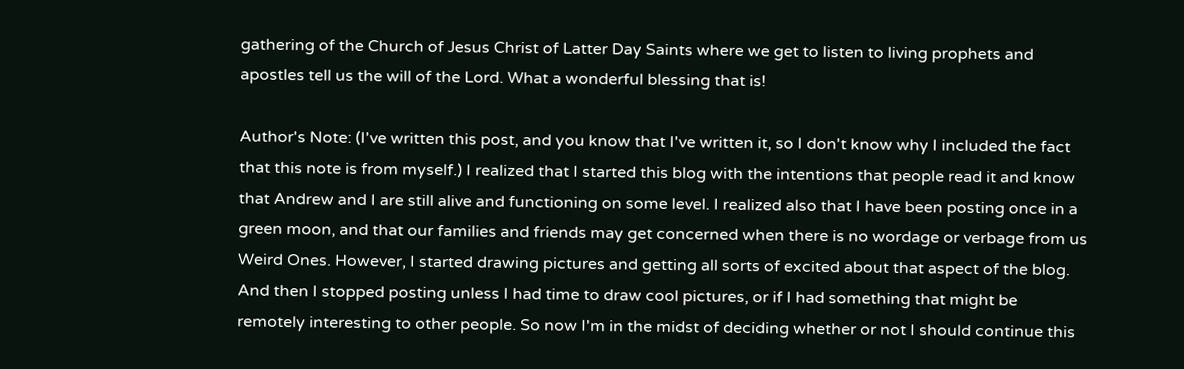gathering of the Church of Jesus Christ of Latter Day Saints where we get to listen to living prophets and apostles tell us the will of the Lord. What a wonderful blessing that is!

Author's Note: (I've written this post, and you know that I've written it, so I don't know why I included the fact that this note is from myself.) I realized that I started this blog with the intentions that people read it and know that Andrew and I are still alive and functioning on some level. I realized also that I have been posting once in a green moon, and that our families and friends may get concerned when there is no wordage or verbage from us Weird Ones. However, I started drawing pictures and getting all sorts of excited about that aspect of the blog. And then I stopped posting unless I had time to draw cool pictures, or if I had something that might be remotely interesting to other people. So now I'm in the midst of deciding whether or not I should continue this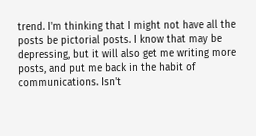trend. I'm thinking that I might not have all the posts be pictorial posts. I know that may be depressing, but it will also get me writing more posts, and put me back in the habit of communications. Isn't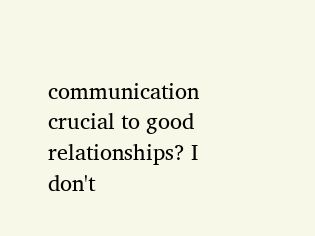communication crucial to good relationships? I don't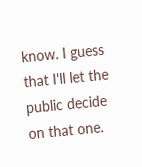know. I guess that I'll let the public decide on that one.